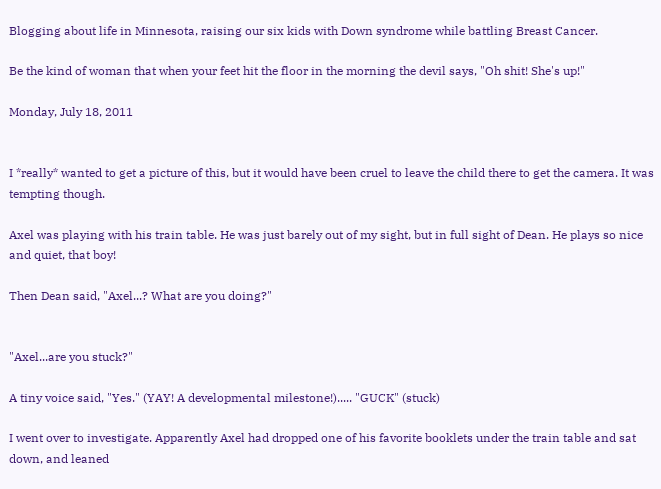Blogging about life in Minnesota, raising our six kids with Down syndrome while battling Breast Cancer.

Be the kind of woman that when your feet hit the floor in the morning the devil says, "Oh shit! She's up!"

Monday, July 18, 2011


I *really* wanted to get a picture of this, but it would have been cruel to leave the child there to get the camera. It was tempting though.

Axel was playing with his train table. He was just barely out of my sight, but in full sight of Dean. He plays so nice and quiet, that boy!

Then Dean said, "Axel...? What are you doing?"


"Axel...are you stuck?"

A tiny voice said, "Yes." (YAY! A developmental milestone!)..... "GUCK" (stuck)

I went over to investigate. Apparently Axel had dropped one of his favorite booklets under the train table and sat down, and leaned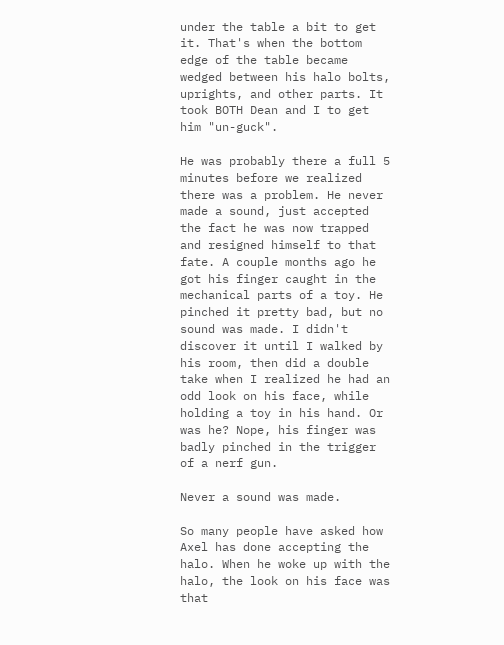under the table a bit to get it. That's when the bottom edge of the table became wedged between his halo bolts, uprights, and other parts. It took BOTH Dean and I to get him "un-guck".

He was probably there a full 5 minutes before we realized there was a problem. He never made a sound, just accepted the fact he was now trapped and resigned himself to that fate. A couple months ago he got his finger caught in the mechanical parts of a toy. He pinched it pretty bad, but no sound was made. I didn't discover it until I walked by his room, then did a double take when I realized he had an odd look on his face, while holding a toy in his hand. Or was he? Nope, his finger was badly pinched in the trigger of a nerf gun.

Never a sound was made.

So many people have asked how Axel has done accepting the halo. When he woke up with the halo, the look on his face was that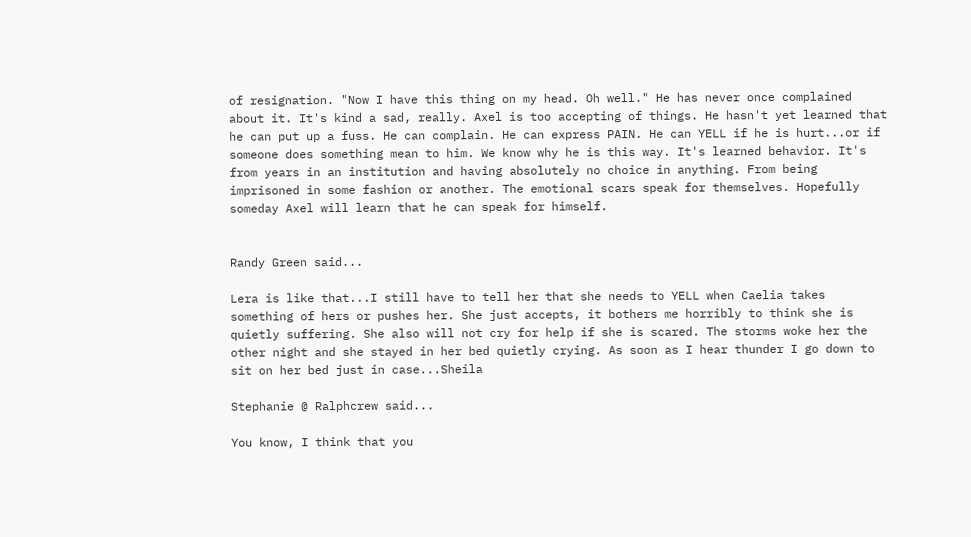of resignation. "Now I have this thing on my head. Oh well." He has never once complained about it. It's kind a sad, really. Axel is too accepting of things. He hasn't yet learned that he can put up a fuss. He can complain. He can express PAIN. He can YELL if he is hurt...or if someone does something mean to him. We know why he is this way. It's learned behavior. It's from years in an institution and having absolutely no choice in anything. From being imprisoned in some fashion or another. The emotional scars speak for themselves. Hopefully someday Axel will learn that he can speak for himself.


Randy Green said...

Lera is like that...I still have to tell her that she needs to YELL when Caelia takes something of hers or pushes her. She just accepts, it bothers me horribly to think she is quietly suffering. She also will not cry for help if she is scared. The storms woke her the other night and she stayed in her bed quietly crying. As soon as I hear thunder I go down to sit on her bed just in case...Sheila

Stephanie @ Ralphcrew said...

You know, I think that you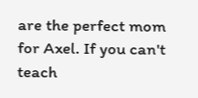are the perfect mom for Axel. If you can't teach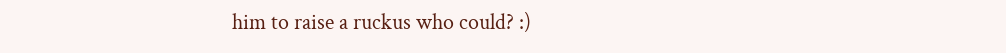him to raise a ruckus who could? :)